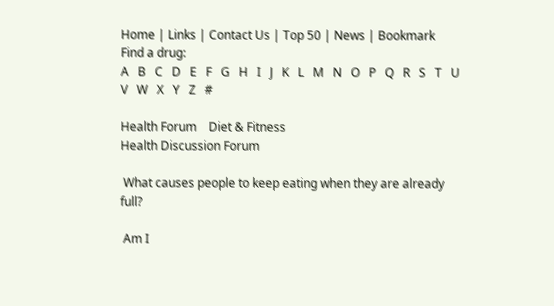Home | Links | Contact Us | Top 50 | News | Bookmark
Find a drug:
A   B   C   D   E   F   G   H   I   J   K   L   M   N   O   P   Q   R   S   T   U   V   W   X   Y   Z   #

Health Forum    Diet & Fitness
Health Discussion Forum

 What causes people to keep eating when they are already full?

 Am I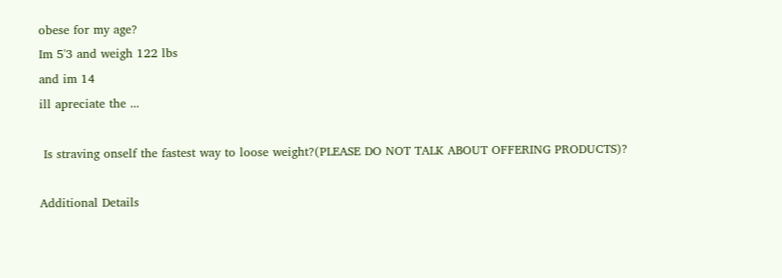obese for my age?
Im 5'3 and weigh 122 lbs
and im 14
ill apreciate the ...

 Is straving onself the fastest way to loose weight?(PLEASE DO NOT TALK ABOUT OFFERING PRODUCTS)?

Additional Details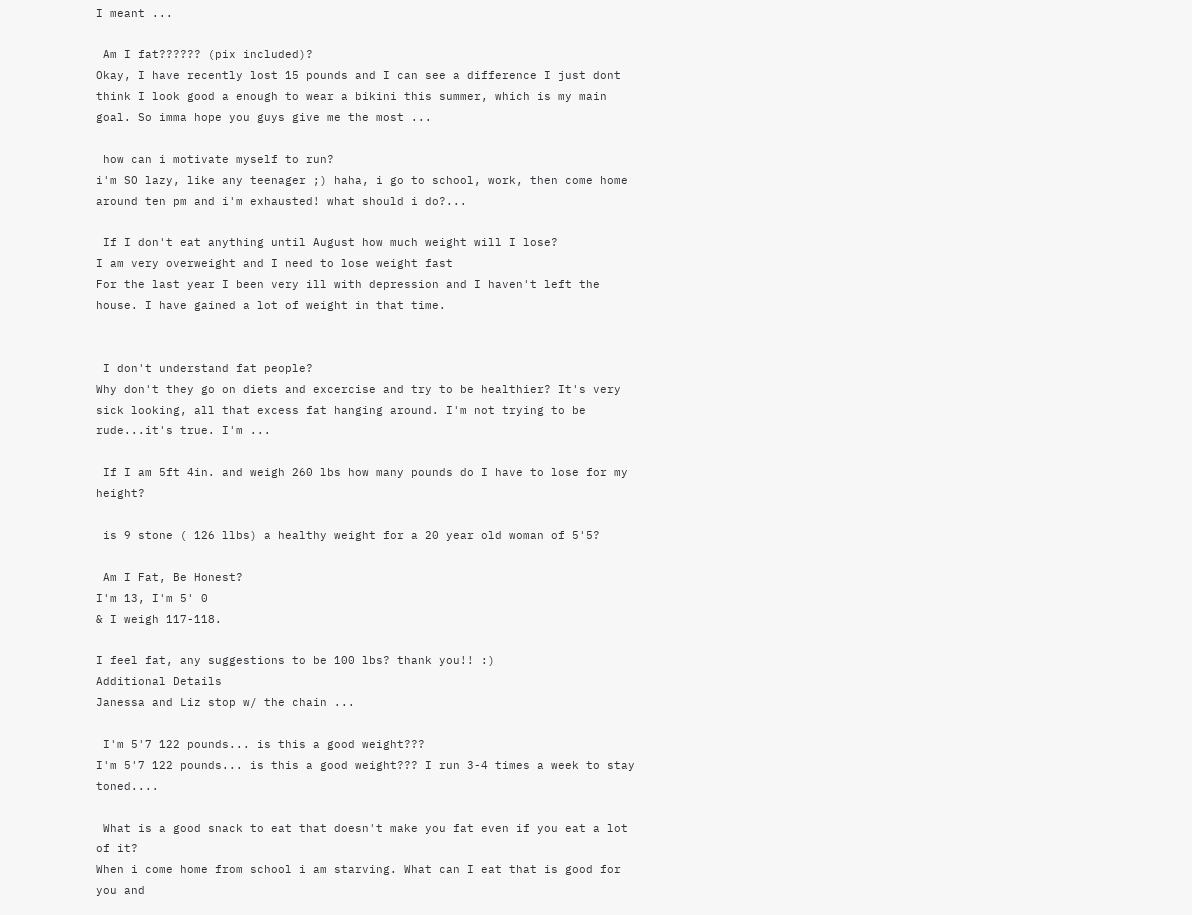I meant ...

 Am I fat?????? (pix included)?
Okay, I have recently lost 15 pounds and I can see a difference I just dont think I look good a enough to wear a bikini this summer, which is my main goal. So imma hope you guys give me the most ...

 how can i motivate myself to run?
i'm SO lazy, like any teenager ;) haha, i go to school, work, then come home around ten pm and i'm exhausted! what should i do?...

 If I don't eat anything until August how much weight will I lose?
I am very overweight and I need to lose weight fast
For the last year I been very ill with depression and I haven't left the house. I have gained a lot of weight in that time.


 I don't understand fat people?
Why don't they go on diets and excercise and try to be healthier? It's very sick looking, all that excess fat hanging around. I'm not trying to be rude...it's true. I'm ...

 If I am 5ft 4in. and weigh 260 lbs how many pounds do I have to lose for my height?

 is 9 stone ( 126 llbs) a healthy weight for a 20 year old woman of 5'5?

 Am I Fat, Be Honest?
I'm 13, I'm 5' 0
& I weigh 117-118.

I feel fat, any suggestions to be 100 lbs? thank you!! :)
Additional Details
Janessa and Liz stop w/ the chain ...

 I'm 5'7 122 pounds... is this a good weight???
I'm 5'7 122 pounds... is this a good weight??? I run 3-4 times a week to stay toned....

 What is a good snack to eat that doesn't make you fat even if you eat a lot of it?
When i come home from school i am starving. What can I eat that is good for you and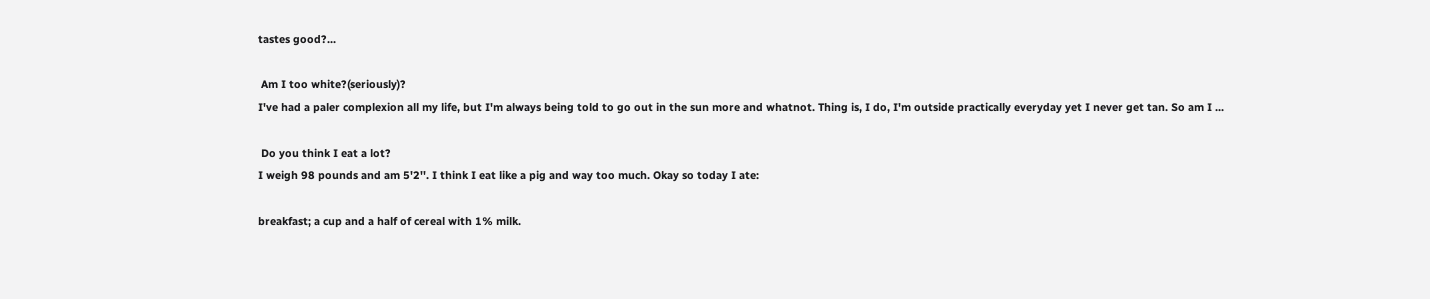tastes good?...

 Am I too white?(seriously)?
I've had a paler complexion all my life, but I'm always being told to go out in the sun more and whatnot. Thing is, I do, I'm outside practically everyday yet I never get tan. So am I ...

 Do you think I eat a lot?
I weigh 98 pounds and am 5'2''. I think I eat like a pig and way too much. Okay so today I ate:

breakfast; a cup and a half of cereal with 1% milk.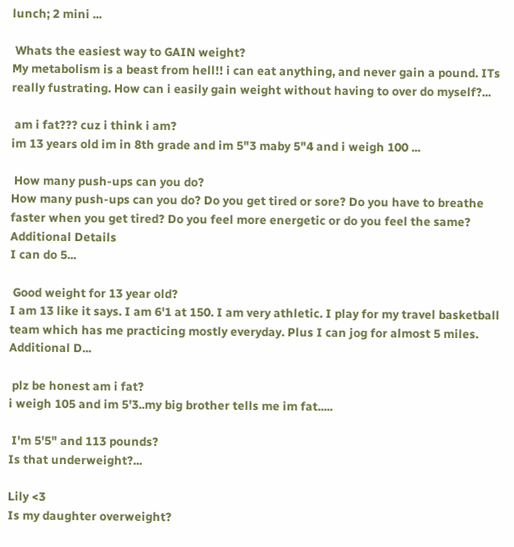lunch; 2 mini ...

 Whats the easiest way to GAIN weight?
My metabolism is a beast from hell!! i can eat anything, and never gain a pound. ITs really fustrating. How can i easily gain weight without having to over do myself?...

 am i fat??? cuz i think i am?
im 13 years old im in 8th grade and im 5"3 maby 5"4 and i weigh 100 ...

 How many push-ups can you do?
How many push-ups can you do? Do you get tired or sore? Do you have to breathe faster when you get tired? Do you feel more energetic or do you feel the same?
Additional Details
I can do 5...

 Good weight for 13 year old?
I am 13 like it says. I am 6'1 at 150. I am very athletic. I play for my travel basketball team which has me practicing mostly everyday. Plus I can jog for almost 5 miles.
Additional D...

 plz be honest am i fat?
i weigh 105 and im 5'3..my big brother tells me im fat.....

 I'm 5'5" and 113 pounds?
Is that underweight?...

Lily <3
Is my daughter overweight?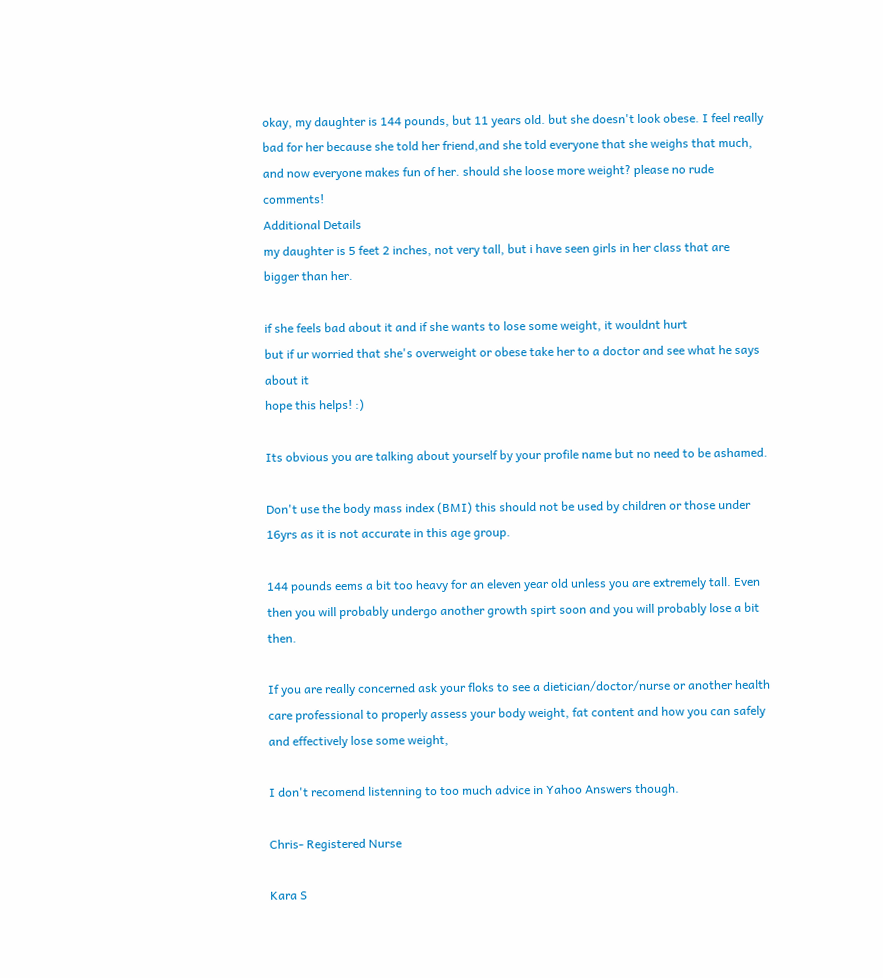okay, my daughter is 144 pounds, but 11 years old. but she doesn't look obese. I feel really bad for her because she told her friend,and she told everyone that she weighs that much, and now everyone makes fun of her. should she loose more weight? please no rude comments!
Additional Details
my daughter is 5 feet 2 inches, not very tall, but i have seen girls in her class that are bigger than her.

if she feels bad about it and if she wants to lose some weight, it wouldnt hurt
but if ur worried that she's overweight or obese take her to a doctor and see what he says about it
hope this helps! :)

Its obvious you are talking about yourself by your profile name but no need to be ashamed.

Don't use the body mass index (BMI) this should not be used by children or those under 16yrs as it is not accurate in this age group.

144 pounds eems a bit too heavy for an eleven year old unless you are extremely tall. Even then you will probably undergo another growth spirt soon and you will probably lose a bit then.

If you are really concerned ask your floks to see a dietician/doctor/nurse or another health care professional to properly assess your body weight, fat content and how you can safely and effectively lose some weight,

I don't recomend listenning to too much advice in Yahoo Answers though.

Chris- Registered Nurse

Kara S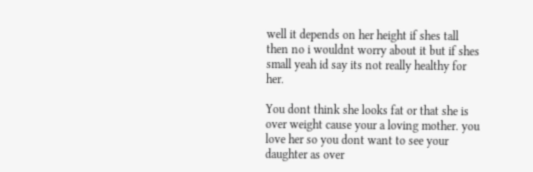well it depends on her height if shes tall then no i wouldnt worry about it but if shes small yeah id say its not really healthy for her.

You dont think she looks fat or that she is over weight cause your a loving mother. you love her so you dont want to see your daughter as over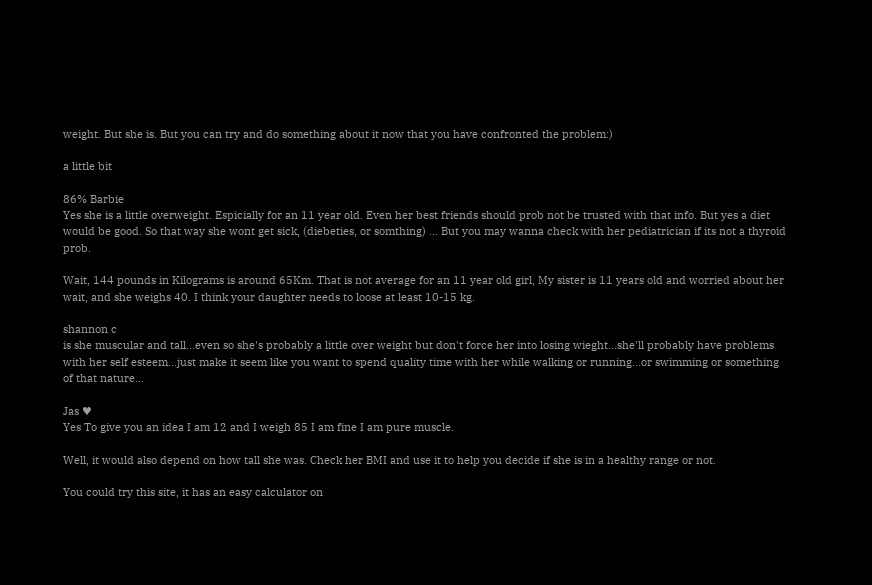weight. But she is. But you can try and do something about it now that you have confronted the problem:)

a little bit

86% Barbie
Yes she is a little overweight. Espicially for an 11 year old. Even her best friends should prob not be trusted with that info. But yes a diet would be good. So that way she wont get sick, (diebeties, or somthing) ... But you may wanna check with her pediatrician if its not a thyroid prob.

Wait, 144 pounds in Kilograms is around 65Km. That is not average for an 11 year old girl, My sister is 11 years old and worried about her wait, and she weighs 40. I think your daughter needs to loose at least 10-15 kg.

shannon c
is she muscular and tall...even so she's probably a little over weight but don't force her into losing wieght...she'll probably have problems with her self esteem...just make it seem like you want to spend quality time with her while walking or running...or swimming or something of that nature...

Jas ♥
Yes To give you an idea I am 12 and I weigh 85 I am fine I am pure muscle.

Well, it would also depend on how tall she was. Check her BMI and use it to help you decide if she is in a healthy range or not.

You could try this site, it has an easy calculator on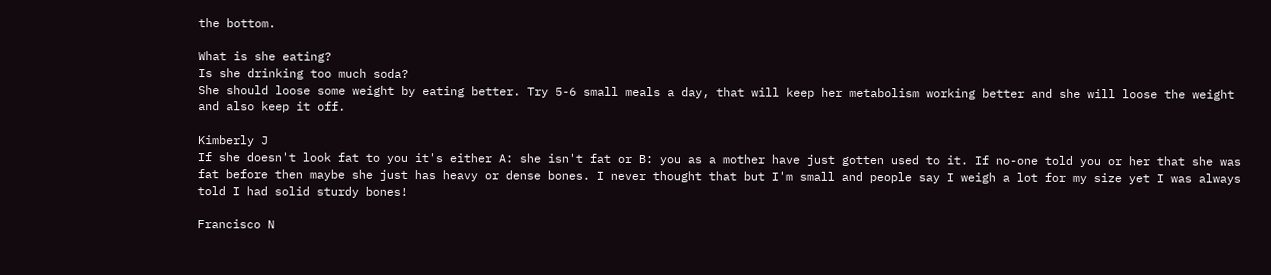the bottom.

What is she eating?
Is she drinking too much soda?
She should loose some weight by eating better. Try 5-6 small meals a day, that will keep her metabolism working better and she will loose the weight and also keep it off.

Kimberly J
If she doesn't look fat to you it's either A: she isn't fat or B: you as a mother have just gotten used to it. If no-one told you or her that she was fat before then maybe she just has heavy or dense bones. I never thought that but I'm small and people say I weigh a lot for my size yet I was always told I had solid sturdy bones!

Francisco N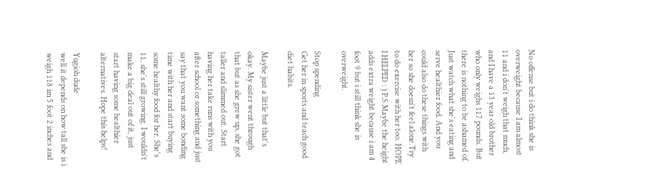No offense but i do think she is overweight because I am almost 11 and i don't weigh that much, and I have a 13 year old brother who only weighs 117 pounds. But there is nothing to be ashamed of. Just watch what she's eating and serve healthier food. And you could also do these things with her so she doesn't feel alone.Try to do exercise with her too. HOPE I HELPED : ) P.S Maybe the height adds extra weight because i am 4 foot 9 but i still think she is overweight.

Stop spending
Get her in sports and teach good diet habits.

Maybe just a little but that's okay. My sister went through that but as she grew up, she got taller and slimmed out. Start having her take runs with you after school or something and just say that you want some bonding time with her and start buying some healthy food for her. She's 11, she's still growing. I wouldn't make a big deal out of it, just start having some healthier alternatives. Hope this helps!

Yugioh dude
well it depends on how tall she is i weigh 118 im 5 foot 2 inches and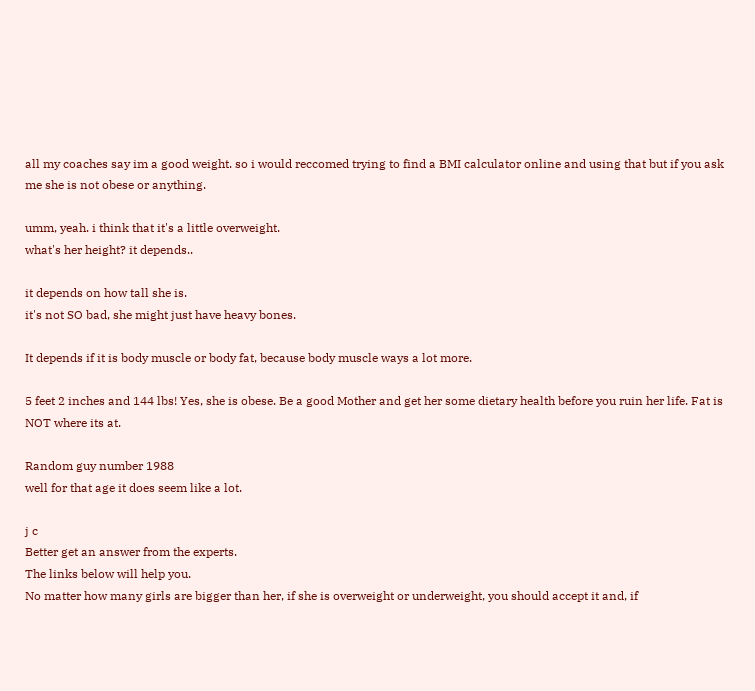all my coaches say im a good weight. so i would reccomed trying to find a BMI calculator online and using that but if you ask me she is not obese or anything.

umm, yeah. i think that it's a little overweight.
what's her height? it depends..

it depends on how tall she is.
it's not SO bad, she might just have heavy bones.

It depends if it is body muscle or body fat, because body muscle ways a lot more.

5 feet 2 inches and 144 lbs! Yes, she is obese. Be a good Mother and get her some dietary health before you ruin her life. Fat is NOT where its at.

Random guy number 1988
well for that age it does seem like a lot.

j c
Better get an answer from the experts.
The links below will help you.
No matter how many girls are bigger than her, if she is overweight or underweight, you should accept it and, if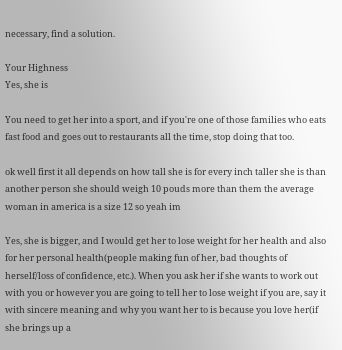necessary, find a solution.

Your Highness
Yes, she is

You need to get her into a sport, and if you're one of those families who eats fast food and goes out to restaurants all the time, stop doing that too.

ok well first it all depends on how tall she is for every inch taller she is than another person she should weigh 10 pouds more than them the average woman in america is a size 12 so yeah im

Yes, she is bigger, and I would get her to lose weight for her health and also for her personal health(people making fun of her, bad thoughts of herself/loss of confidence, etc.). When you ask her if she wants to work out with you or however you are going to tell her to lose weight if you are, say it with sincere meaning and why you want her to is because you love her(if she brings up a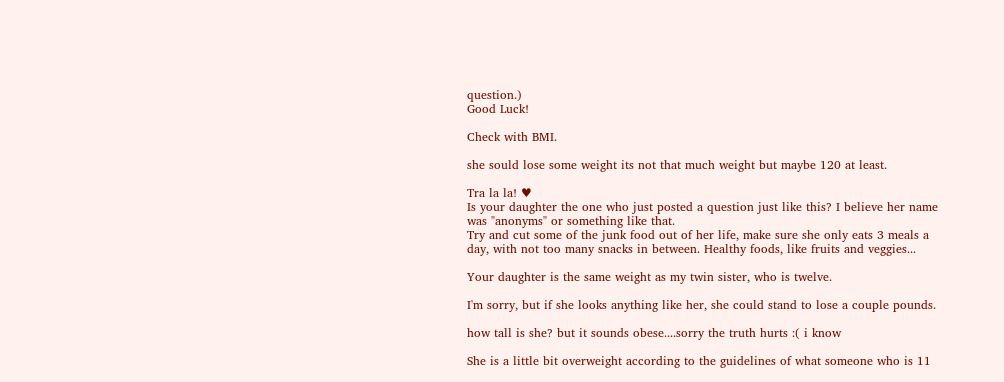question.)
Good Luck!

Check with BMI.

she sould lose some weight its not that much weight but maybe 120 at least.

Tra la la! ♥
Is your daughter the one who just posted a question just like this? I believe her name was "anonyms" or something like that.
Try and cut some of the junk food out of her life, make sure she only eats 3 meals a day, with not too many snacks in between. Healthy foods, like fruits and veggies...

Your daughter is the same weight as my twin sister, who is twelve.

I'm sorry, but if she looks anything like her, she could stand to lose a couple pounds.

how tall is she? but it sounds obese....sorry the truth hurts :( i know

She is a little bit overweight according to the guidelines of what someone who is 11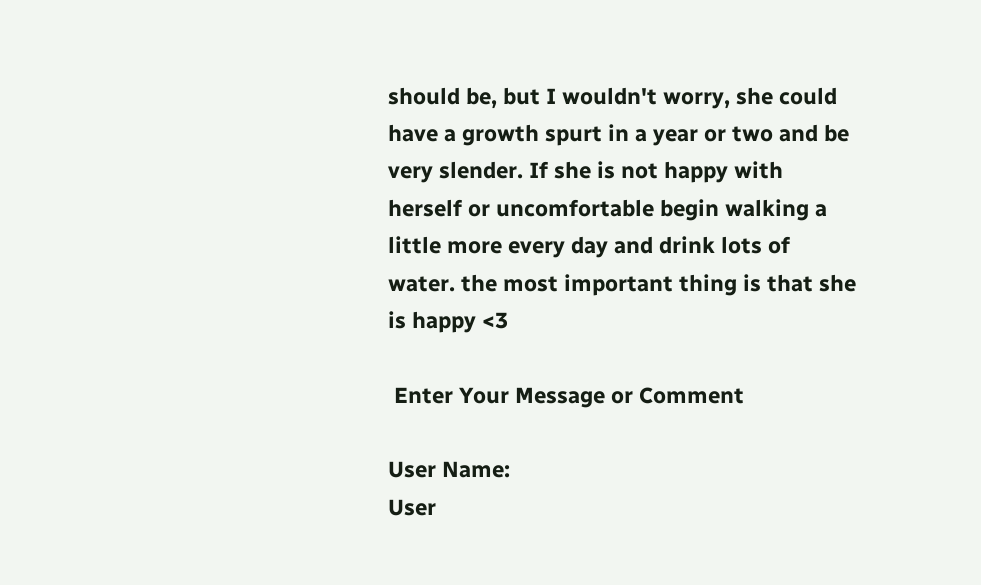should be, but I wouldn't worry, she could have a growth spurt in a year or two and be very slender. If she is not happy with herself or uncomfortable begin walking a little more every day and drink lots of water. the most important thing is that she is happy <3

 Enter Your Message or Comment

User Name:
User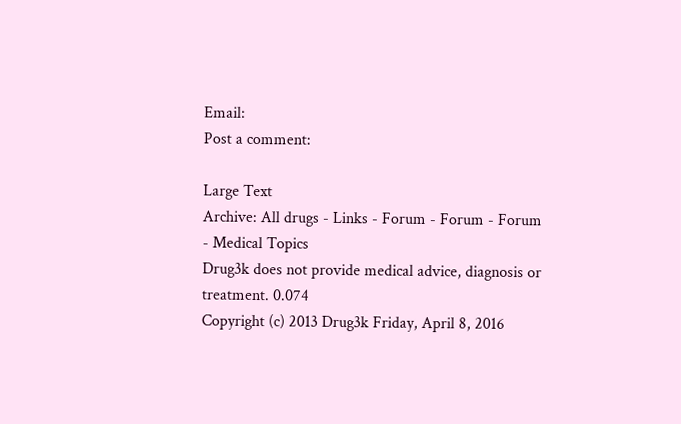Email:
Post a comment:

Large Text
Archive: All drugs - Links - Forum - Forum - Forum - Medical Topics
Drug3k does not provide medical advice, diagnosis or treatment. 0.074
Copyright (c) 2013 Drug3k Friday, April 8, 2016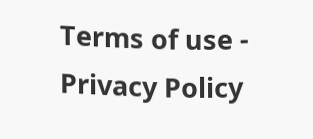Terms of use - Privacy Policy